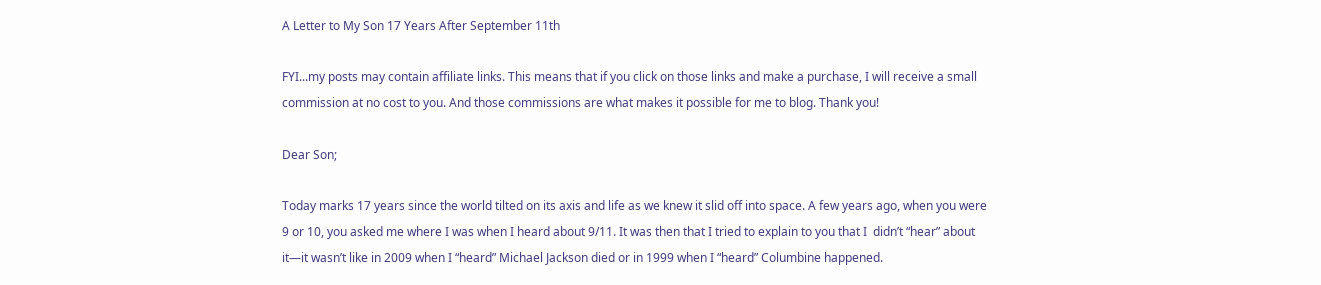A Letter to My Son 17 Years After September 11th

FYI...my posts may contain affiliate links. This means that if you click on those links and make a purchase, I will receive a small commission at no cost to you. And those commissions are what makes it possible for me to blog. Thank you!

Dear Son;

Today marks 17 years since the world tilted on its axis and life as we knew it slid off into space. A few years ago, when you were 9 or 10, you asked me where I was when I heard about 9/11. It was then that I tried to explain to you that I  didn’t “hear” about it—it wasn’t like in 2009 when I “heard” Michael Jackson died or in 1999 when I “heard” Columbine happened.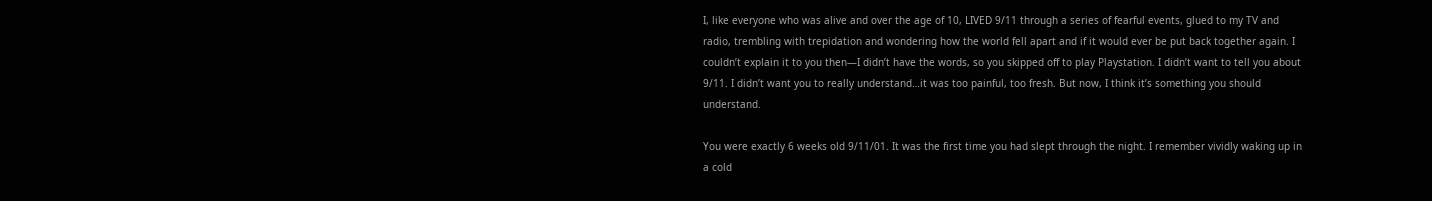I, like everyone who was alive and over the age of 10, LIVED 9/11 through a series of fearful events, glued to my TV and radio, trembling with trepidation and wondering how the world fell apart and if it would ever be put back together again. I couldn’t explain it to you then—I didn’t have the words, so you skipped off to play Playstation. I didn’t want to tell you about 9/11. I didn’t want you to really understand…it was too painful, too fresh. But now, I think it’s something you should understand.

You were exactly 6 weeks old 9/11/01. It was the first time you had slept through the night. I remember vividly waking up in a cold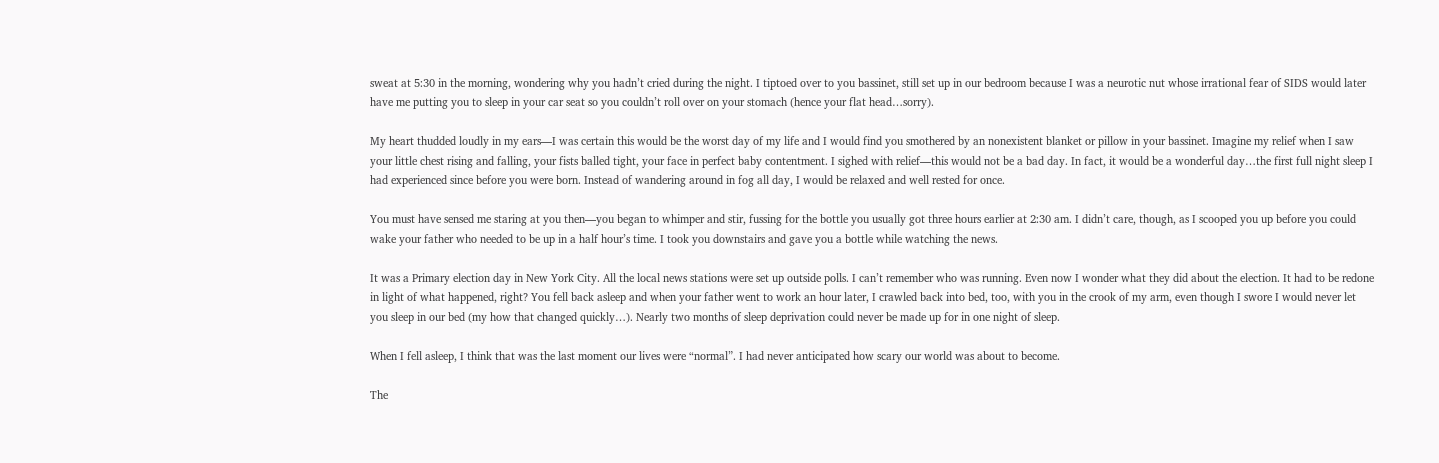sweat at 5:30 in the morning, wondering why you hadn’t cried during the night. I tiptoed over to you bassinet, still set up in our bedroom because I was a neurotic nut whose irrational fear of SIDS would later have me putting you to sleep in your car seat so you couldn’t roll over on your stomach (hence your flat head…sorry).

My heart thudded loudly in my ears—I was certain this would be the worst day of my life and I would find you smothered by an nonexistent blanket or pillow in your bassinet. Imagine my relief when I saw your little chest rising and falling, your fists balled tight, your face in perfect baby contentment. I sighed with relief—this would not be a bad day. In fact, it would be a wonderful day…the first full night sleep I had experienced since before you were born. Instead of wandering around in fog all day, I would be relaxed and well rested for once.

You must have sensed me staring at you then—you began to whimper and stir, fussing for the bottle you usually got three hours earlier at 2:30 am. I didn’t care, though, as I scooped you up before you could wake your father who needed to be up in a half hour’s time. I took you downstairs and gave you a bottle while watching the news.

It was a Primary election day in New York City. All the local news stations were set up outside polls. I can’t remember who was running. Even now I wonder what they did about the election. It had to be redone in light of what happened, right? You fell back asleep and when your father went to work an hour later, I crawled back into bed, too, with you in the crook of my arm, even though I swore I would never let you sleep in our bed (my how that changed quickly…). Nearly two months of sleep deprivation could never be made up for in one night of sleep.

When I fell asleep, I think that was the last moment our lives were “normal”. I had never anticipated how scary our world was about to become.

The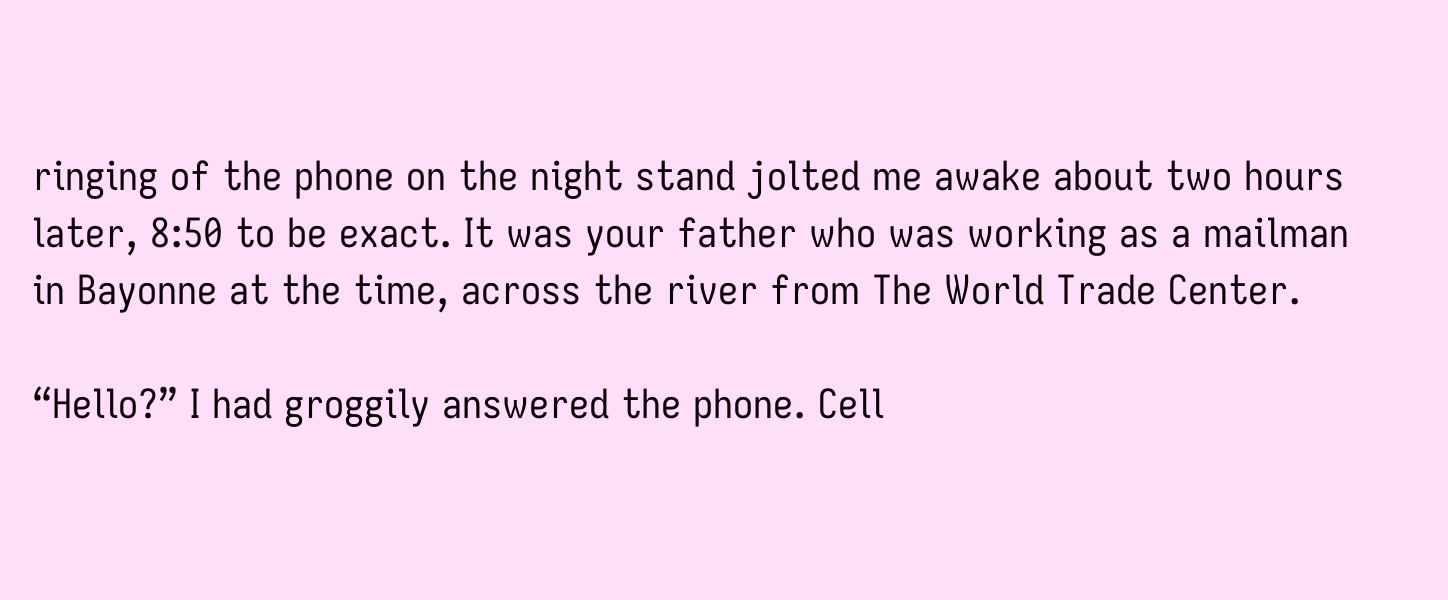ringing of the phone on the night stand jolted me awake about two hours later, 8:50 to be exact. It was your father who was working as a mailman in Bayonne at the time, across the river from The World Trade Center.

“Hello?” I had groggily answered the phone. Cell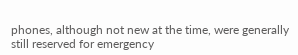phones, although not new at the time, were generally still reserved for emergency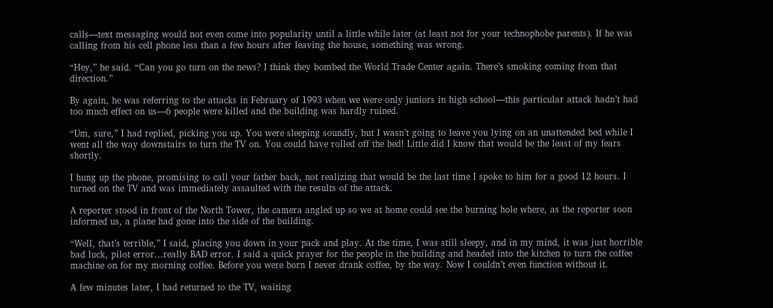calls—text messaging would not even come into popularity until a little while later (at least not for your technophobe parents). If he was calling from his cell phone less than a few hours after leaving the house, something was wrong.

“Hey,” he said. “Can you go turn on the news? I think they bombed the World Trade Center again. There’s smoking coming from that direction.”

By again, he was referring to the attacks in February of 1993 when we were only juniors in high school—this particular attack hadn’t had too much effect on us—6 people were killed and the building was hardly ruined.

“Um, sure,” I had replied, picking you up. You were sleeping soundly, but I wasn’t going to leave you lying on an unattended bed while I went all the way downstairs to turn the TV on. You could have rolled off the bed! Little did I know that would be the least of my fears shortly.

I hung up the phone, promising to call your father back, not realizing that would be the last time I spoke to him for a good 12 hours. I turned on the TV and was immediately assaulted with the results of the attack.

A reporter stood in front of the North Tower, the camera angled up so we at home could see the burning hole where, as the reporter soon informed us, a plane had gone into the side of the building.

“Well, that’s terrible,” I said, placing you down in your pack and play. At the time, I was still sleepy, and in my mind, it was just horrible bad luck, pilot error…really BAD error. I said a quick prayer for the people in the building and headed into the kitchen to turn the coffee machine on for my morning coffee. Before you were born I never drank coffee, by the way. Now I couldn’t even function without it.

A few minutes later, I had returned to the TV, waiting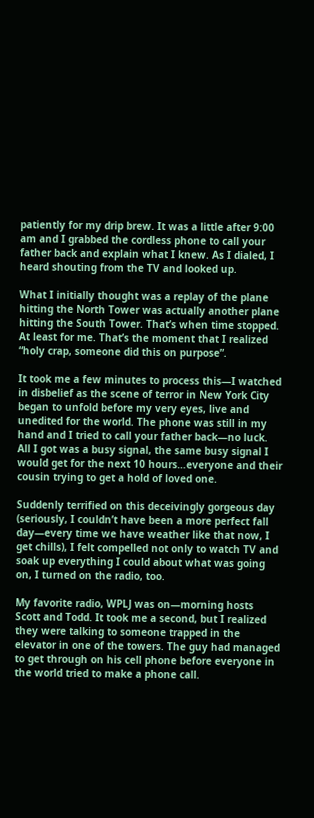patiently for my drip brew. It was a little after 9:00 am and I grabbed the cordless phone to call your father back and explain what I knew. As I dialed, I heard shouting from the TV and looked up.

What I initially thought was a replay of the plane hitting the North Tower was actually another plane hitting the South Tower. That’s when time stopped. At least for me. That’s the moment that I realized “holy crap, someone did this on purpose”.

It took me a few minutes to process this—I watched in disbelief as the scene of terror in New York City began to unfold before my very eyes, live and unedited for the world. The phone was still in my hand and I tried to call your father back—no luck. All I got was a busy signal, the same busy signal I would get for the next 10 hours…everyone and their cousin trying to get a hold of loved one.

Suddenly terrified on this deceivingly gorgeous day (seriously, I couldn’t have been a more perfect fall day—every time we have weather like that now, I get chills), I felt compelled not only to watch TV and soak up everything I could about what was going on, I turned on the radio, too.

My favorite radio, WPLJ was on—morning hosts Scott and Todd. It took me a second, but I realized they were talking to someone trapped in the elevator in one of the towers. The guy had managed to get through on his cell phone before everyone in the world tried to make a phone call.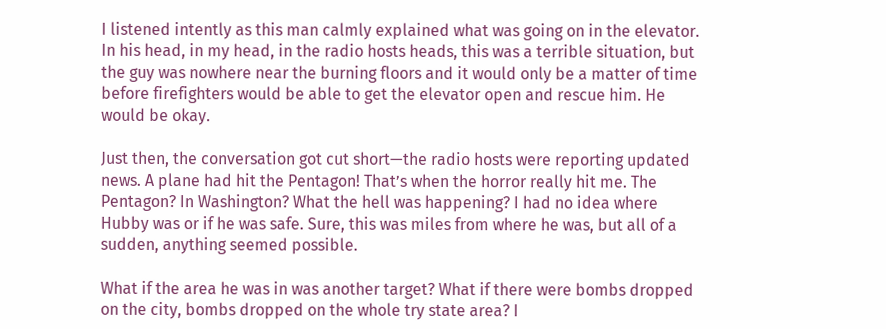I listened intently as this man calmly explained what was going on in the elevator. In his head, in my head, in the radio hosts heads, this was a terrible situation, but the guy was nowhere near the burning floors and it would only be a matter of time before firefighters would be able to get the elevator open and rescue him. He would be okay.

Just then, the conversation got cut short—the radio hosts were reporting updated news. A plane had hit the Pentagon! That’s when the horror really hit me. The Pentagon? In Washington? What the hell was happening? I had no idea where Hubby was or if he was safe. Sure, this was miles from where he was, but all of a sudden, anything seemed possible.

What if the area he was in was another target? What if there were bombs dropped on the city, bombs dropped on the whole try state area? I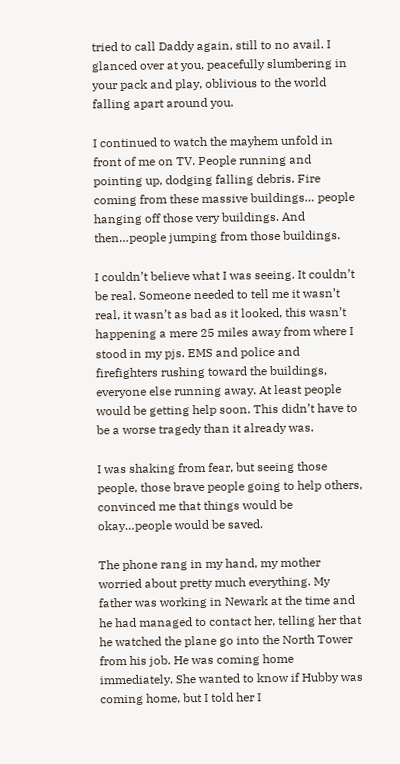tried to call Daddy again, still to no avail. I glanced over at you, peacefully slumbering in your pack and play, oblivious to the world falling apart around you.

I continued to watch the mayhem unfold in front of me on TV. People running and pointing up, dodging falling debris. Fire coming from these massive buildings… people hanging off those very buildings. And then…people jumping from those buildings.

I couldn’t believe what I was seeing. It couldn’t be real. Someone needed to tell me it wasn’t real, it wasn’t as bad as it looked, this wasn’t happening a mere 25 miles away from where I stood in my pjs. EMS and police and firefighters rushing toward the buildings, everyone else running away. At least people would be getting help soon. This didn’t have to be a worse tragedy than it already was.

I was shaking from fear, but seeing those people, those brave people going to help others, convinced me that things would be okay…people would be saved.

The phone rang in my hand, my mother worried about pretty much everything. My father was working in Newark at the time and he had managed to contact her, telling her that he watched the plane go into the North Tower from his job. He was coming home immediately. She wanted to know if Hubby was coming home, but I told her I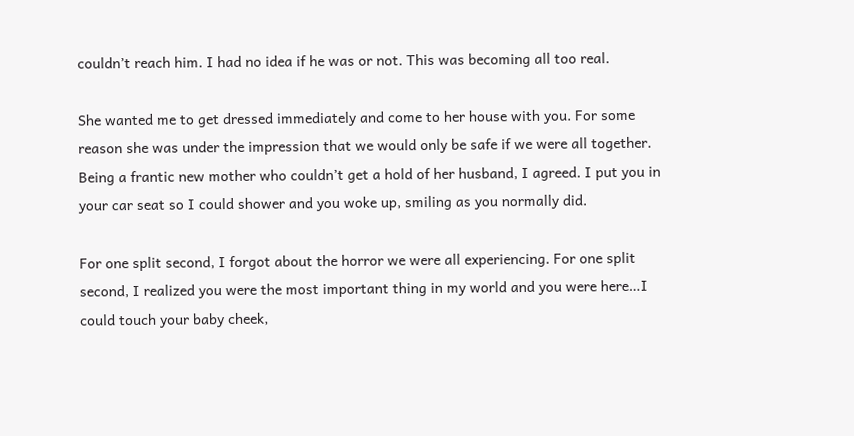couldn’t reach him. I had no idea if he was or not. This was becoming all too real.

She wanted me to get dressed immediately and come to her house with you. For some reason she was under the impression that we would only be safe if we were all together. Being a frantic new mother who couldn’t get a hold of her husband, I agreed. I put you in your car seat so I could shower and you woke up, smiling as you normally did.

For one split second, I forgot about the horror we were all experiencing. For one split second, I realized you were the most important thing in my world and you were here…I could touch your baby cheek,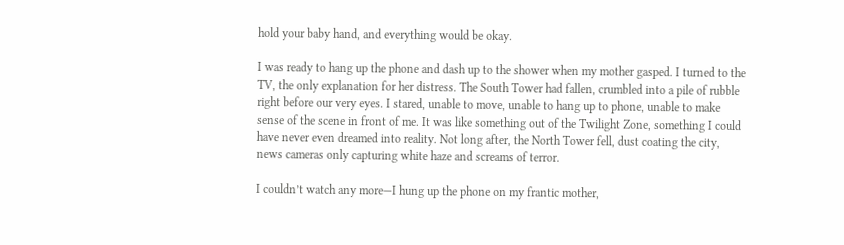hold your baby hand, and everything would be okay.

I was ready to hang up the phone and dash up to the shower when my mother gasped. I turned to the TV, the only explanation for her distress. The South Tower had fallen, crumbled into a pile of rubble right before our very eyes. I stared, unable to move, unable to hang up to phone, unable to make sense of the scene in front of me. It was like something out of the Twilight Zone, something I could have never even dreamed into reality. Not long after, the North Tower fell, dust coating the city, news cameras only capturing white haze and screams of terror.

I couldn’t watch any more—I hung up the phone on my frantic mother,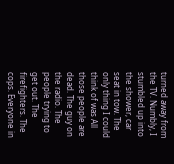turned away from the TV. Numbly, I stumbled up into the shower, car seat in tow. The only thing I could think of was All those people are dead. The guy on the radio. The people trying to get out. The firefighters. The cops. Everyone in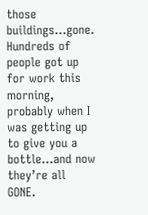those buildings…gone. Hundreds of people got up for work this morning, probably when I was getting up to give you a bottle…and now they’re all GONE.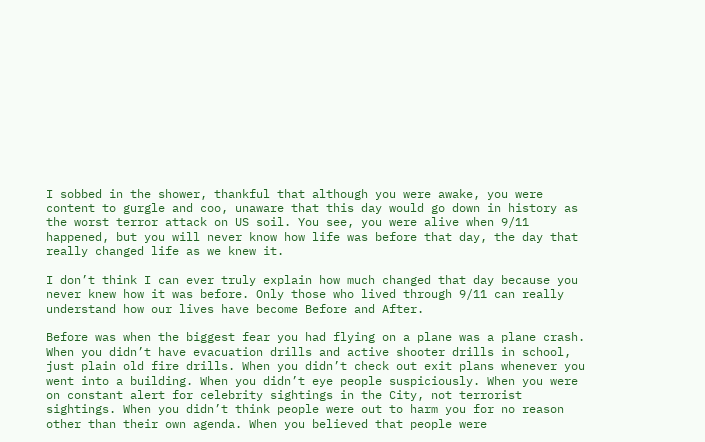I sobbed in the shower, thankful that although you were awake, you were content to gurgle and coo, unaware that this day would go down in history as the worst terror attack on US soil. You see, you were alive when 9/11 happened, but you will never know how life was before that day, the day that really changed life as we knew it.

I don’t think I can ever truly explain how much changed that day because you never knew how it was before. Only those who lived through 9/11 can really understand how our lives have become Before and After.

Before was when the biggest fear you had flying on a plane was a plane crash. When you didn’t have evacuation drills and active shooter drills in school, just plain old fire drills. When you didn’t check out exit plans whenever you went into a building. When you didn’t eye people suspiciously. When you were on constant alert for celebrity sightings in the City, not terrorist sightings. When you didn’t think people were out to harm you for no reason other than their own agenda. When you believed that people were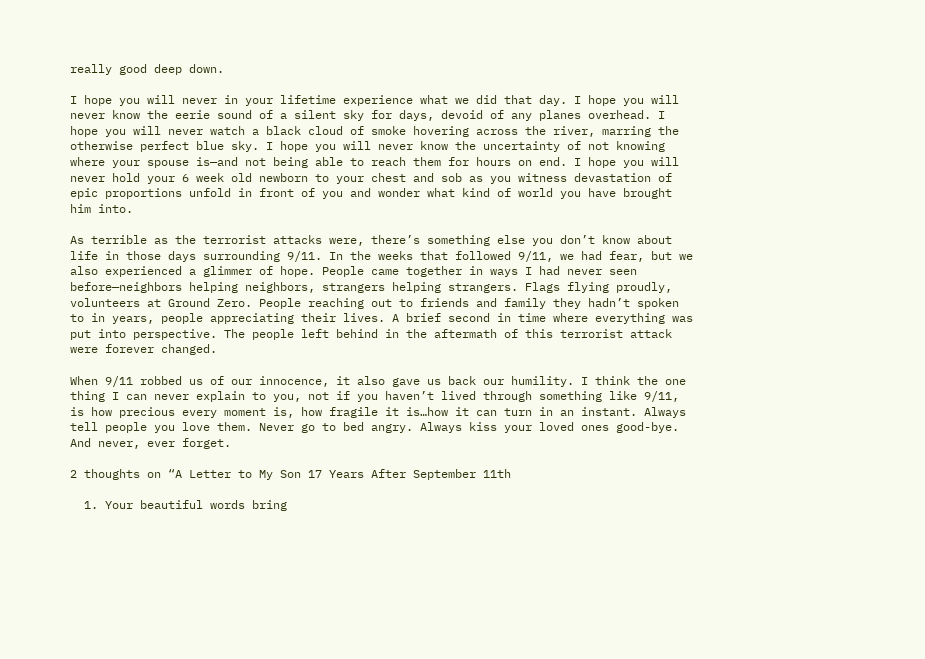really good deep down.

I hope you will never in your lifetime experience what we did that day. I hope you will never know the eerie sound of a silent sky for days, devoid of any planes overhead. I hope you will never watch a black cloud of smoke hovering across the river, marring the otherwise perfect blue sky. I hope you will never know the uncertainty of not knowing where your spouse is—and not being able to reach them for hours on end. I hope you will never hold your 6 week old newborn to your chest and sob as you witness devastation of epic proportions unfold in front of you and wonder what kind of world you have brought him into.

As terrible as the terrorist attacks were, there’s something else you don’t know about life in those days surrounding 9/11. In the weeks that followed 9/11, we had fear, but we also experienced a glimmer of hope. People came together in ways I had never seen before—neighbors helping neighbors, strangers helping strangers. Flags flying proudly, volunteers at Ground Zero. People reaching out to friends and family they hadn’t spoken to in years, people appreciating their lives. A brief second in time where everything was put into perspective. The people left behind in the aftermath of this terrorist attack were forever changed.

When 9/11 robbed us of our innocence, it also gave us back our humility. I think the one thing I can never explain to you, not if you haven’t lived through something like 9/11, is how precious every moment is, how fragile it is…how it can turn in an instant. Always tell people you love them. Never go to bed angry. Always kiss your loved ones good-bye. And never, ever forget.

2 thoughts on “A Letter to My Son 17 Years After September 11th

  1. Your beautiful words bring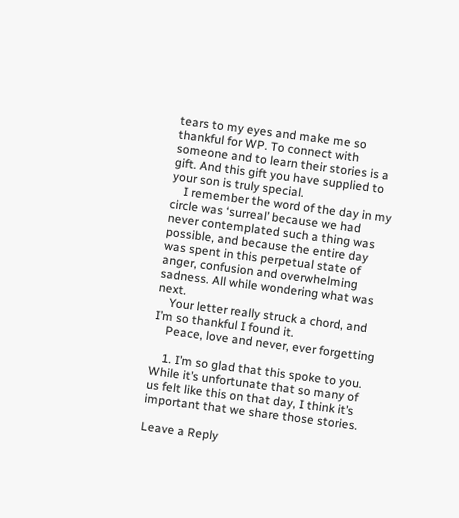tears to my eyes and make me so thankful for WP. To connect with someone and to learn their stories is a gift. And this gift you have supplied to your son is truly special.
    I remember the word of the day in my circle was ‘surreal’ because we had never contemplated such a thing was possible, and because the entire day was spent in this perpetual state of anger, confusion and overwhelming sadness. All while wondering what was next.
    Your letter really struck a chord, and I’m so thankful I found it.
    Peace, love and never, ever forgetting

    1. I’m so glad that this spoke to you. While it’s unfortunate that so many of us felt like this on that day, I think it’s important that we share those stories.

Leave a Reply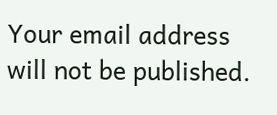Your email address will not be published.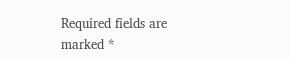Required fields are marked *